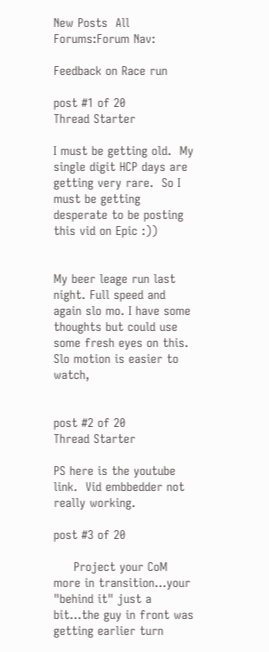New Posts  All Forums:Forum Nav:

Feedback on Race run

post #1 of 20
Thread Starter

I must be getting old.  My single digit HCP days are getting very rare.  So I must be getting desperate to be posting this vid on Epic :))


My beer leage run last night. Full speed and again slo mo. I have some thoughts but could use some fresh eyes on this.  Slo motion is easier to watch,


post #2 of 20
Thread Starter

PS here is the youtube link.  Vid embbedder not really working.

post #3 of 20

     Project your CoM more in transition...your "behind it" just a bit...the guy in front was getting earlier turn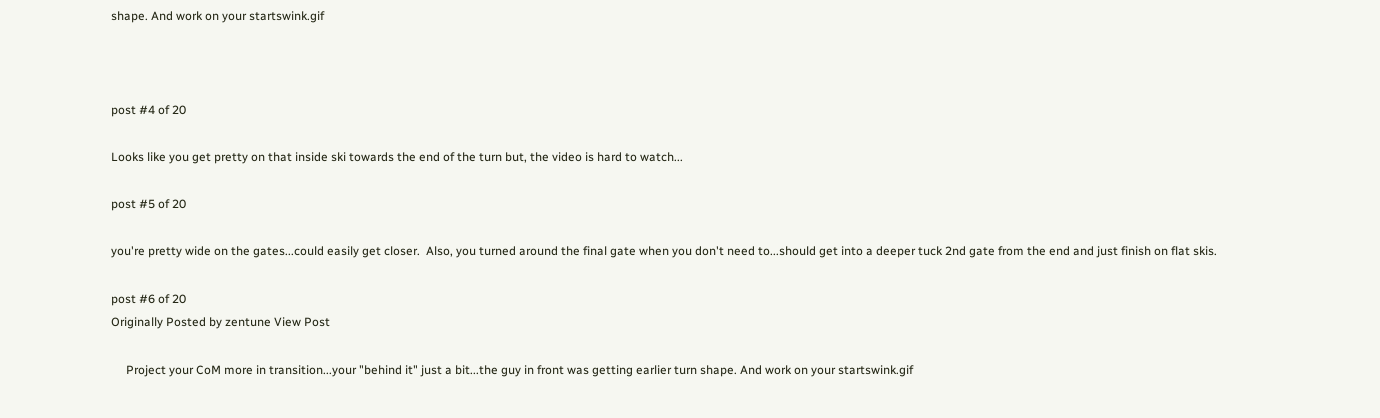shape. And work on your startswink.gif



post #4 of 20

Looks like you get pretty on that inside ski towards the end of the turn but, the video is hard to watch...

post #5 of 20

you're pretty wide on the gates...could easily get closer.  Also, you turned around the final gate when you don't need to...should get into a deeper tuck 2nd gate from the end and just finish on flat skis.

post #6 of 20
Originally Posted by zentune View Post

     Project your CoM more in transition...your "behind it" just a bit...the guy in front was getting earlier turn shape. And work on your startswink.gif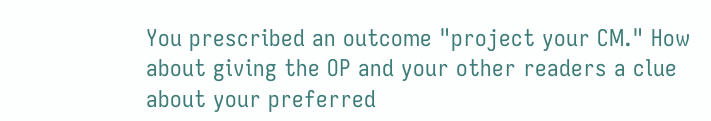You prescribed an outcome "project your CM." How about giving the OP and your other readers a clue about your preferred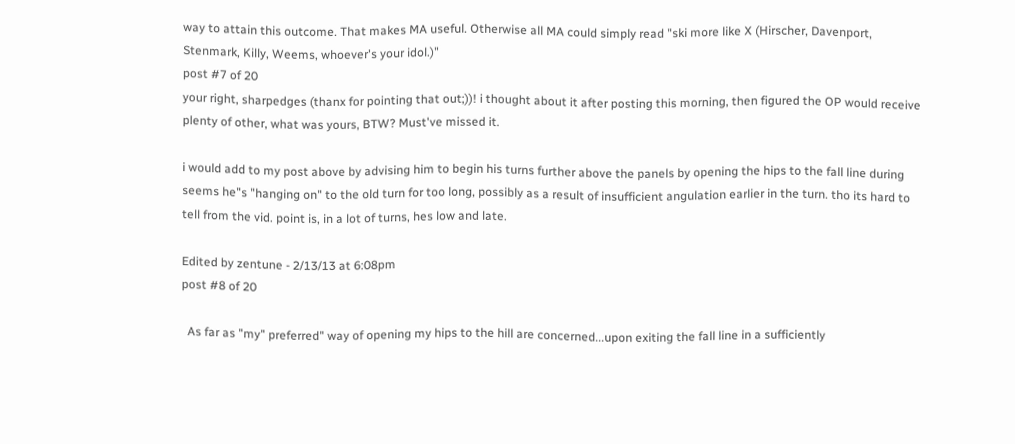way to attain this outcome. That makes MA useful. Otherwise all MA could simply read "ski more like X (Hirscher, Davenport, Stenmark, Killy, Weems, whoever's your idol.)"
post #7 of 20
your right, sharpedges (thanx for pointing that out;))! i thought about it after posting this morning, then figured the OP would receive plenty of other, what was yours, BTW? Must've missed it.

i would add to my post above by advising him to begin his turns further above the panels by opening the hips to the fall line during seems he"s "hanging on" to the old turn for too long, possibly as a result of insufficient angulation earlier in the turn. tho its hard to tell from the vid. point is, in a lot of turns, hes low and late.

Edited by zentune - 2/13/13 at 6:08pm
post #8 of 20

  As far as "my" preferred" way of opening my hips to the hill are concerned...upon exiting the fall line in a sufficiently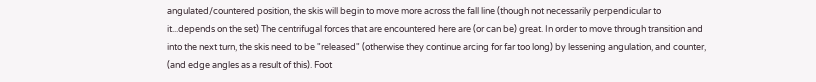angulated/countered position, the skis will begin to move more across the fall line (though not necessarily perpendicular to it...depends on the set) The centrifugal forces that are encountered here are (or can be) great. In order to move through transition and into the next turn, the skis need to be "released" (otherwise they continue arcing for far too long) by lessening angulation, and counter, (and edge angles as a result of this). Foot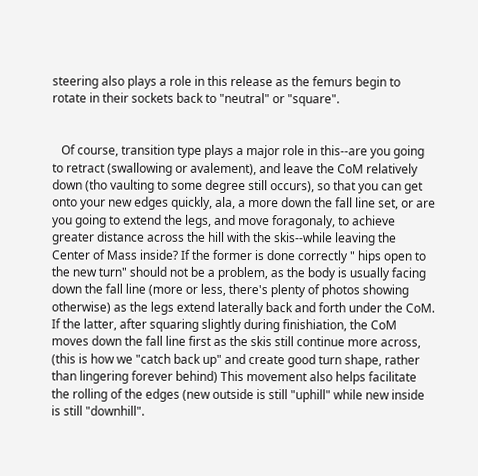steering also plays a role in this release as the femurs begin to rotate in their sockets back to "neutral" or "square".


   Of course, transition type plays a major role in this--are you going to retract (swallowing or avalement), and leave the CoM relatively down (tho vaulting to some degree still occurs), so that you can get onto your new edges quickly, ala, a more down the fall line set, or are you going to extend the legs, and move foragonaly, to achieve greater distance across the hill with the skis--while leaving the Center of Mass inside? If the former is done correctly " hips open to the new turn" should not be a problem, as the body is usually facing down the fall line (more or less, there's plenty of photos showing otherwise) as the legs extend laterally back and forth under the CoM. If the latter, after squaring slightly during finishiation, the CoM moves down the fall line first as the skis still continue more across, (this is how we "catch back up" and create good turn shape, rather than lingering forever behind) This movement also helps facilitate the rolling of the edges (new outside is still "uphill" while new inside is still "downhill".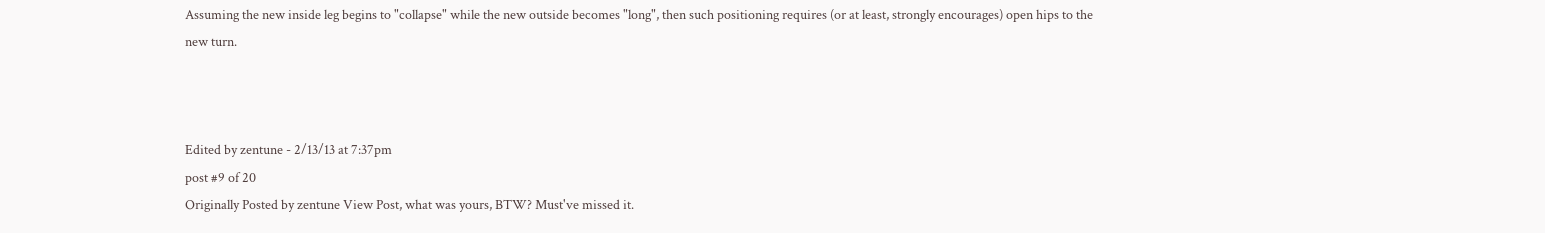Assuming the new inside leg begins to "collapse" while the new outside becomes "long", then such positioning requires (or at least, strongly encourages) open hips to the new turn.



Edited by zentune - 2/13/13 at 7:37pm
post #9 of 20
Originally Posted by zentune View Post, what was yours, BTW? Must've missed it.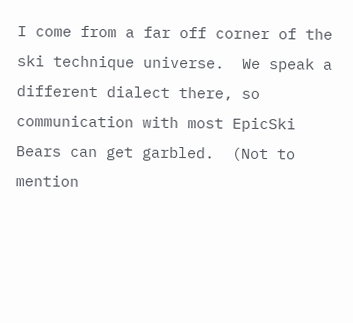I come from a far off corner of the ski technique universe.  We speak a different dialect there, so communication with most EpicSki Bears can get garbled.  (Not to mention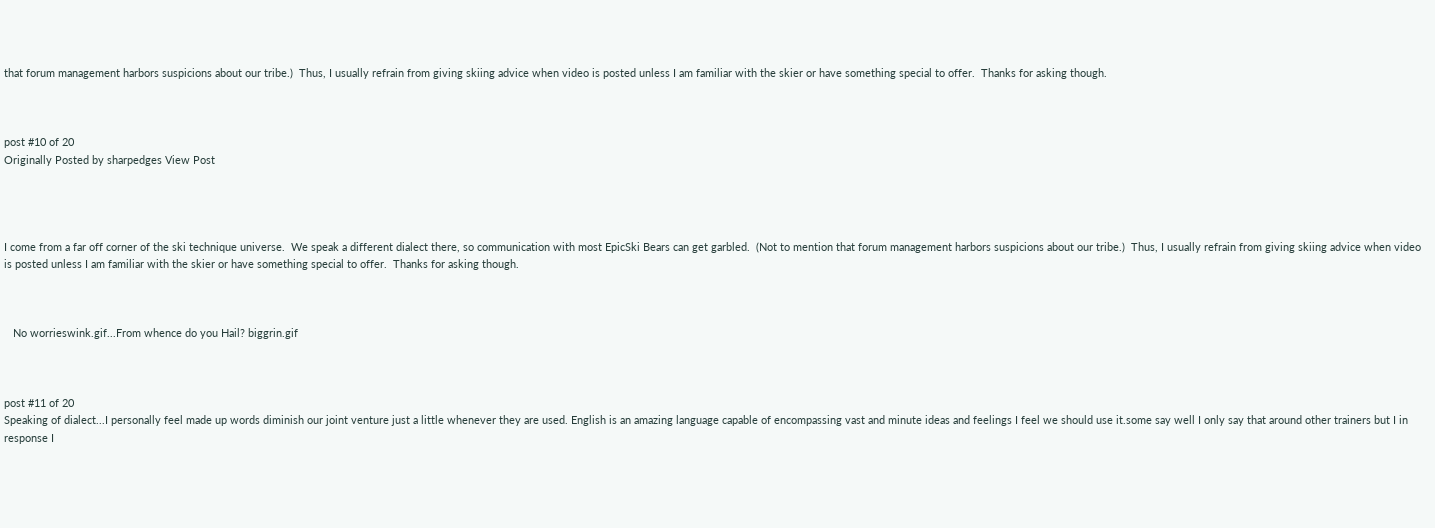that forum management harbors suspicions about our tribe.)  Thus, I usually refrain from giving skiing advice when video is posted unless I am familiar with the skier or have something special to offer.  Thanks for asking though.



post #10 of 20
Originally Posted by sharpedges View Post




I come from a far off corner of the ski technique universe.  We speak a different dialect there, so communication with most EpicSki Bears can get garbled.  (Not to mention that forum management harbors suspicions about our tribe.)  Thus, I usually refrain from giving skiing advice when video is posted unless I am familiar with the skier or have something special to offer.  Thanks for asking though.



   No worrieswink.gif...From whence do you Hail? biggrin.gif



post #11 of 20
Speaking of dialect...I personally feel made up words diminish our joint venture just a little whenever they are used. English is an amazing language capable of encompassing vast and minute ideas and feelings I feel we should use it.some say well I only say that around other trainers but I in response I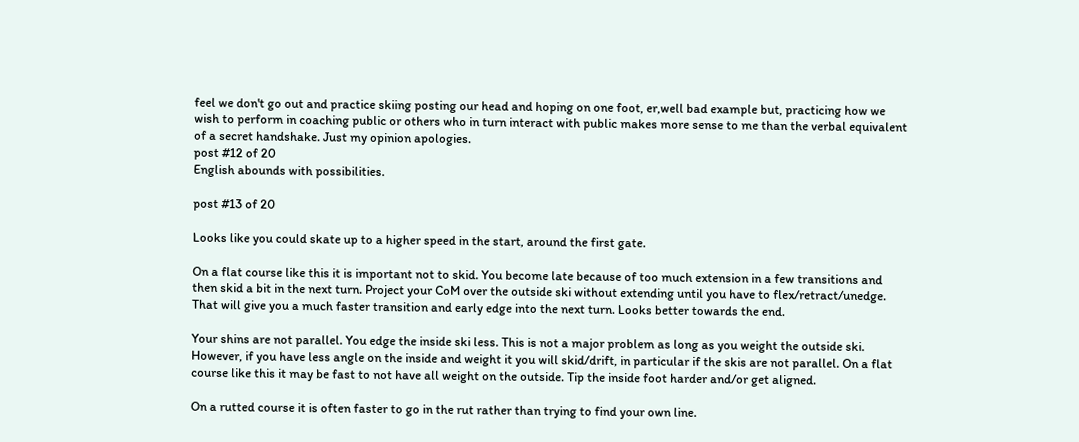feel we don't go out and practice skiing posting our head and hoping on one foot, er,well bad example but, practicing how we wish to perform in coaching public or others who in turn interact with public makes more sense to me than the verbal equivalent of a secret handshake. Just my opinion apologies.
post #12 of 20
English abounds with possibilities.

post #13 of 20

Looks like you could skate up to a higher speed in the start, around the first gate.

On a flat course like this it is important not to skid. You become late because of too much extension in a few transitions and then skid a bit in the next turn. Project your CoM over the outside ski without extending until you have to flex/retract/unedge. That will give you a much faster transition and early edge into the next turn. Looks better towards the end.

Your shins are not parallel. You edge the inside ski less. This is not a major problem as long as you weight the outside ski. However, if you have less angle on the inside and weight it you will skid/drift, in particular if the skis are not parallel. On a flat course like this it may be fast to not have all weight on the outside. Tip the inside foot harder and/or get aligned.

On a rutted course it is often faster to go in the rut rather than trying to find your own line.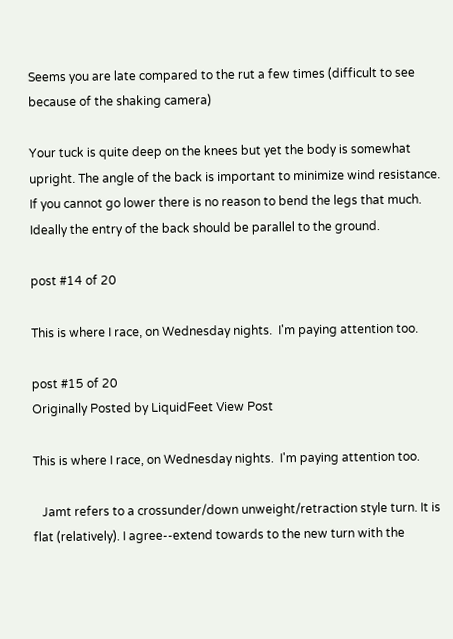Seems you are late compared to the rut a few times (difficult to see because of the shaking camera)

Your tuck is quite deep on the knees but yet the body is somewhat upright. The angle of the back is important to minimize wind resistance. If you cannot go lower there is no reason to bend the legs that much. Ideally the entry of the back should be parallel to the ground.

post #14 of 20

This is where I race, on Wednesday nights.  I'm paying attention too.

post #15 of 20
Originally Posted by LiquidFeet View Post

This is where I race, on Wednesday nights.  I'm paying attention too.

   Jamt refers to a crossunder/down unweight/retraction style turn. It is flat (relatively). I agree--extend towards to the new turn with the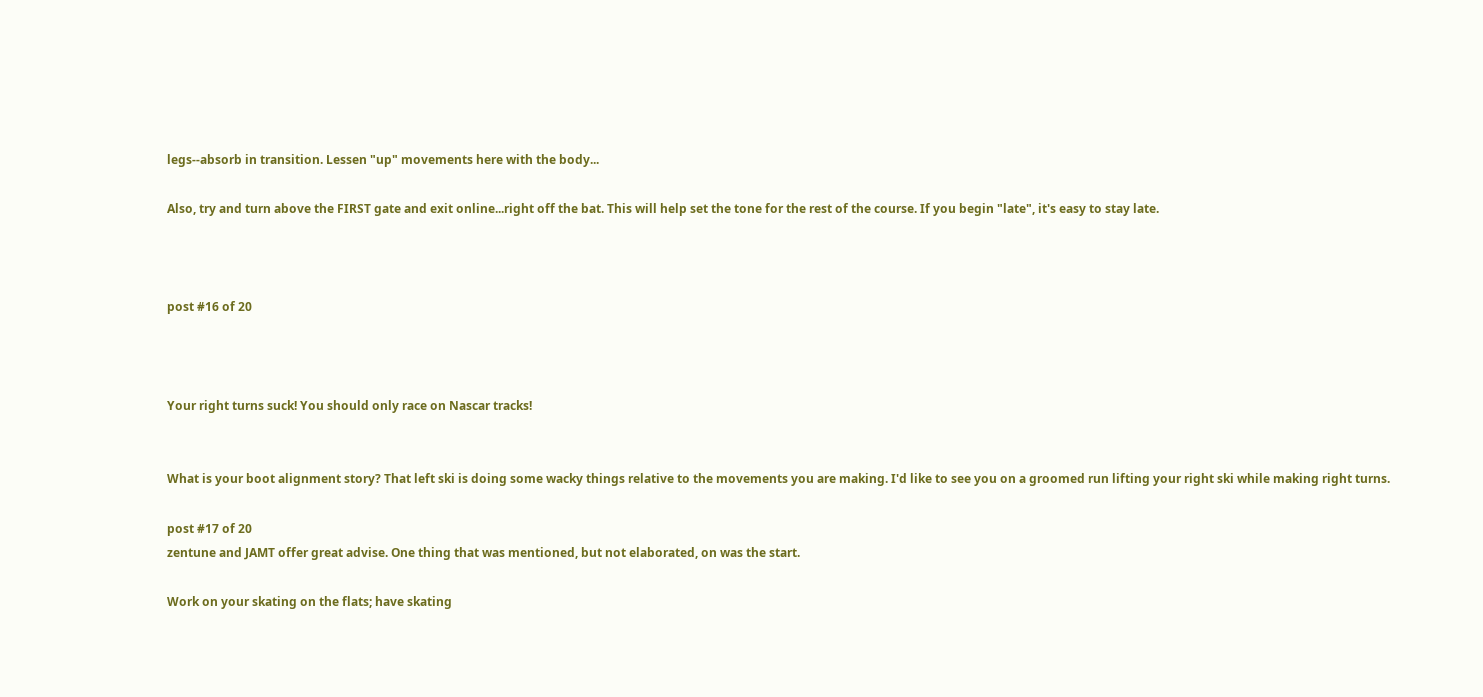legs--absorb in transition. Lessen "up" movements here with the body...

Also, try and turn above the FIRST gate and exit online...right off the bat. This will help set the tone for the rest of the course. If you begin "late", it's easy to stay late.



post #16 of 20



Your right turns suck! You should only race on Nascar tracks!


What is your boot alignment story? That left ski is doing some wacky things relative to the movements you are making. I'd like to see you on a groomed run lifting your right ski while making right turns.

post #17 of 20
zentune and JAMT offer great advise. One thing that was mentioned, but not elaborated, on was the start.

Work on your skating on the flats; have skating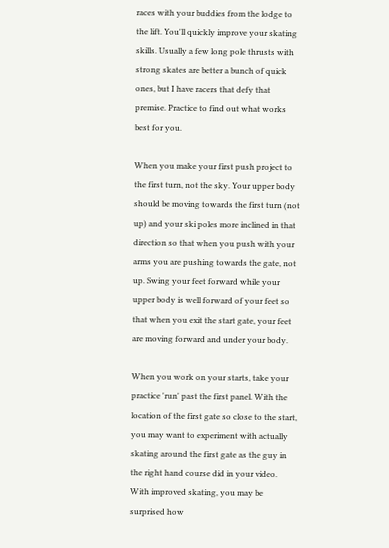races with your buddies from the lodge to the lift. You'll quickly improve your skating skills. Usually a few long pole thrusts with strong skates are better a bunch of quick ones, but I have racers that defy that premise. Practice to find out what works best for you.

When you make your first push project to the first turn, not the sky. Your upper body should be moving towards the first turn (not up) and your ski poles more inclined in that direction so that when you push with your arms you are pushing towards the gate, not up. Swing your feet forward while your upper body is well forward of your feet so that when you exit the start gate, your feet are moving forward and under your body.

When you work on your starts, take your practice 'run' past the first panel. With the location of the first gate so close to the start, you may want to experiment with actually skating around the first gate as the guy in the right hand course did in your video. With improved skating, you may be surprised how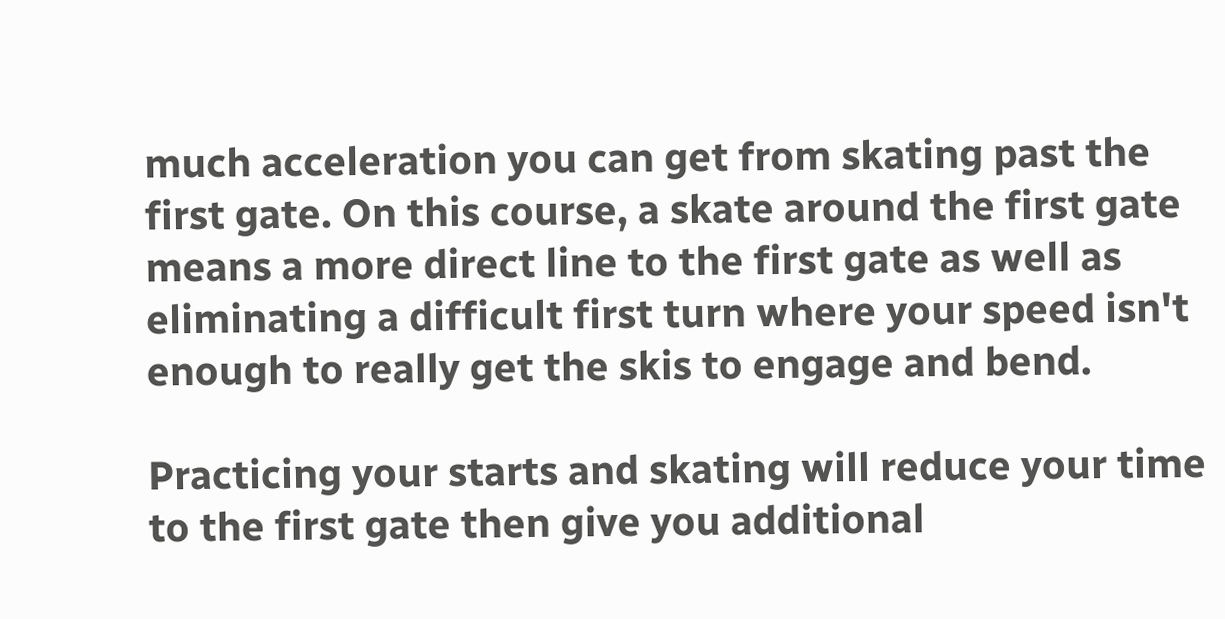much acceleration you can get from skating past the first gate. On this course, a skate around the first gate means a more direct line to the first gate as well as eliminating a difficult first turn where your speed isn't enough to really get the skis to engage and bend.

Practicing your starts and skating will reduce your time to the first gate then give you additional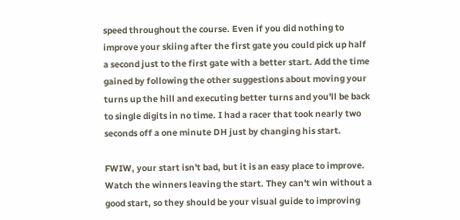speed throughout the course. Even if you did nothing to improve your skiing after the first gate you could pick up half a second just to the first gate with a better start. Add the time gained by following the other suggestions about moving your turns up the hill and executing better turns and you'll be back to single digits in no time. I had a racer that took nearly two seconds off a one minute DH just by changing his start.

FWIW, your start isn't bad, but it is an easy place to improve. Watch the winners leaving the start. They can't win without a good start, so they should be your visual guide to improving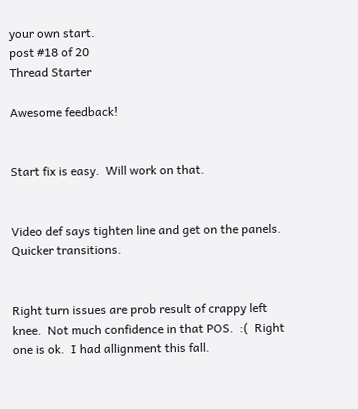your own start.
post #18 of 20
Thread Starter

Awesome feedback!


Start fix is easy.  Will work on that.


Video def says tighten line and get on the panels.  Quicker transitions.


Right turn issues are prob result of crappy left knee.  Not much confidence in that POS.  :(  Right one is ok.  I had allignment this fall.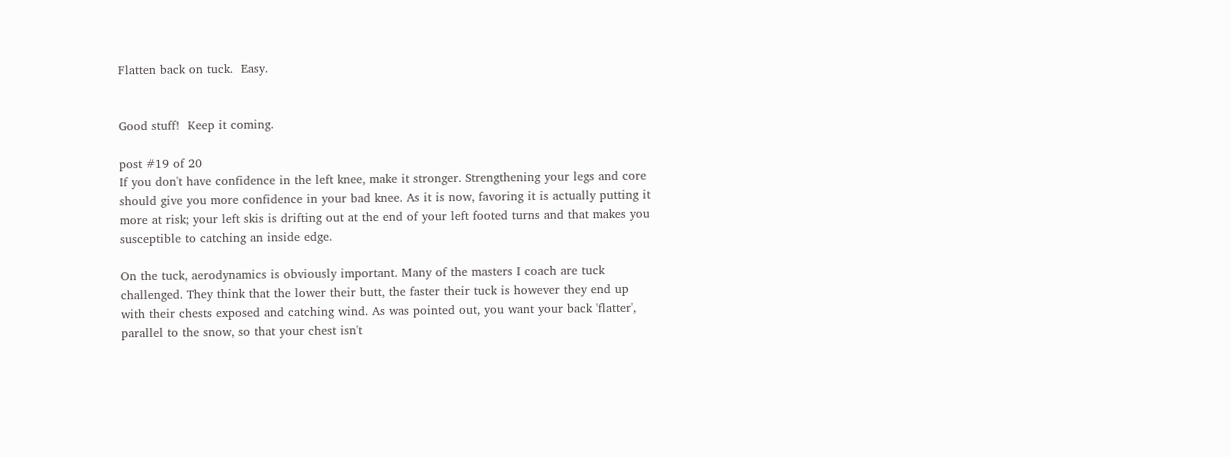Flatten back on tuck.  Easy.


Good stuff!  Keep it coming.

post #19 of 20
If you don't have confidence in the left knee, make it stronger. Strengthening your legs and core should give you more confidence in your bad knee. As it is now, favoring it is actually putting it more at risk; your left skis is drifting out at the end of your left footed turns and that makes you susceptible to catching an inside edge.

On the tuck, aerodynamics is obviously important. Many of the masters I coach are tuck challenged. They think that the lower their butt, the faster their tuck is however they end up with their chests exposed and catching wind. As was pointed out, you want your back 'flatter', parallel to the snow, so that your chest isn't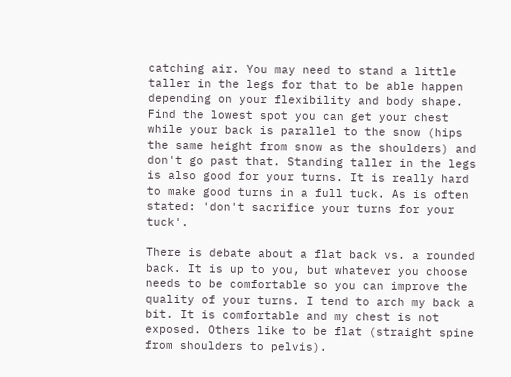catching air. You may need to stand a little taller in the legs for that to be able happen depending on your flexibility and body shape. Find the lowest spot you can get your chest while your back is parallel to the snow (hips the same height from snow as the shoulders) and don't go past that. Standing taller in the legs is also good for your turns. It is really hard to make good turns in a full tuck. As is often stated: 'don't sacrifice your turns for your tuck'.

There is debate about a flat back vs. a rounded back. It is up to you, but whatever you choose needs to be comfortable so you can improve the quality of your turns. I tend to arch my back a bit. It is comfortable and my chest is not exposed. Others like to be flat (straight spine from shoulders to pelvis).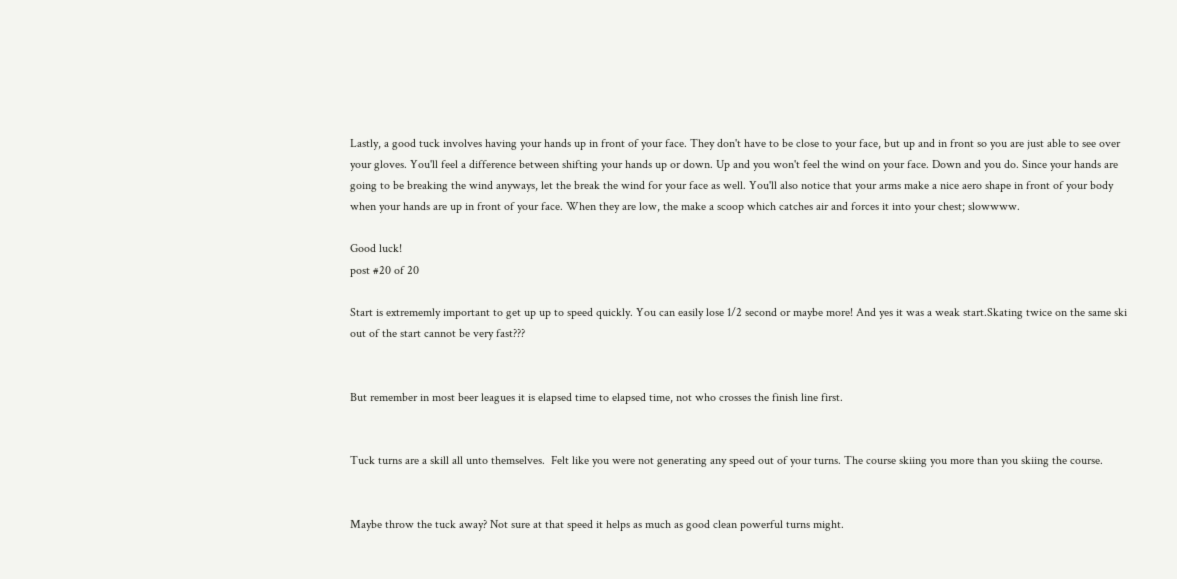Lastly, a good tuck involves having your hands up in front of your face. They don't have to be close to your face, but up and in front so you are just able to see over your gloves. You'll feel a difference between shifting your hands up or down. Up and you won't feel the wind on your face. Down and you do. Since your hands are going to be breaking the wind anyways, let the break the wind for your face as well. You'll also notice that your arms make a nice aero shape in front of your body when your hands are up in front of your face. When they are low, the make a scoop which catches air and forces it into your chest; slowwww.

Good luck!
post #20 of 20

Start is extrememly important to get up up to speed quickly. You can easily lose 1/2 second or maybe more! And yes it was a weak start.Skating twice on the same ski out of the start cannot be very fast???


But remember in most beer leagues it is elapsed time to elapsed time, not who crosses the finish line first.


Tuck turns are a skill all unto themselves.  Felt like you were not generating any speed out of your turns. The course skiing you more than you skiing the course.


Maybe throw the tuck away? Not sure at that speed it helps as much as good clean powerful turns might.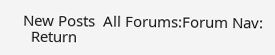New Posts  All Forums:Forum Nav:
  Return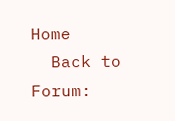Home
  Back to Forum: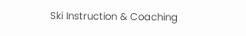Ski Instruction & Coaching